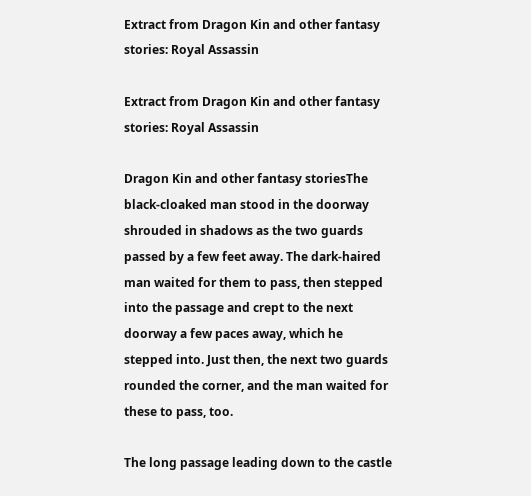Extract from Dragon Kin and other fantasy stories: Royal Assassin

Extract from Dragon Kin and other fantasy stories: Royal Assassin

Dragon Kin and other fantasy storiesThe black-cloaked man stood in the doorway shrouded in shadows as the two guards passed by a few feet away. The dark-haired man waited for them to pass, then stepped into the passage and crept to the next doorway a few paces away, which he stepped into. Just then, the next two guards rounded the corner, and the man waited for these to pass, too.

The long passage leading down to the castle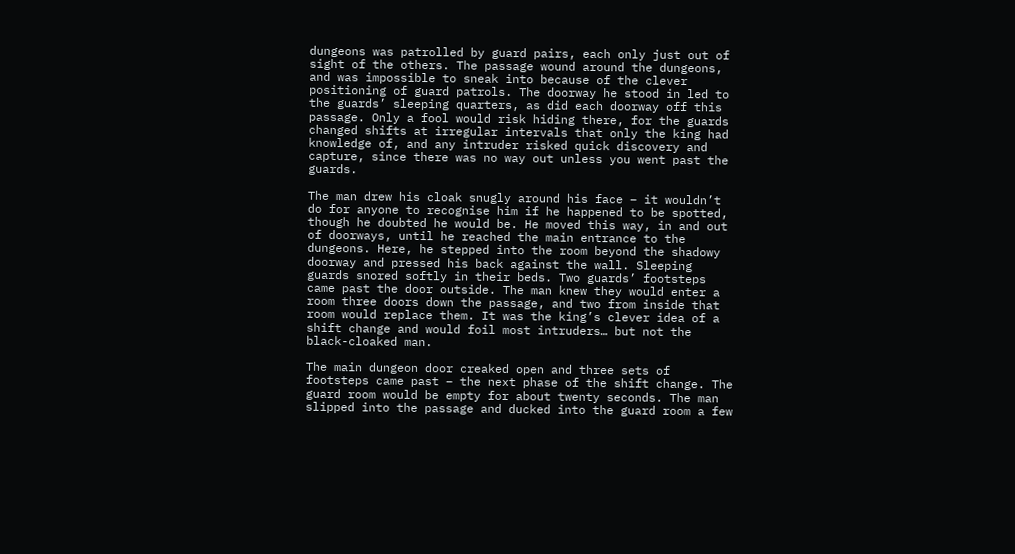dungeons was patrolled by guard pairs, each only just out of sight of the others. The passage wound around the dungeons, and was impossible to sneak into because of the clever positioning of guard patrols. The doorway he stood in led to the guards’ sleeping quarters, as did each doorway off this passage. Only a fool would risk hiding there, for the guards changed shifts at irregular intervals that only the king had knowledge of, and any intruder risked quick discovery and capture, since there was no way out unless you went past the guards.

The man drew his cloak snugly around his face – it wouldn’t do for anyone to recognise him if he happened to be spotted, though he doubted he would be. He moved this way, in and out of doorways, until he reached the main entrance to the dungeons. Here, he stepped into the room beyond the shadowy doorway and pressed his back against the wall. Sleeping guards snored softly in their beds. Two guards’ footsteps came past the door outside. The man knew they would enter a room three doors down the passage, and two from inside that room would replace them. It was the king’s clever idea of a shift change and would foil most intruders… but not the black-cloaked man.

The main dungeon door creaked open and three sets of footsteps came past – the next phase of the shift change. The guard room would be empty for about twenty seconds. The man slipped into the passage and ducked into the guard room a few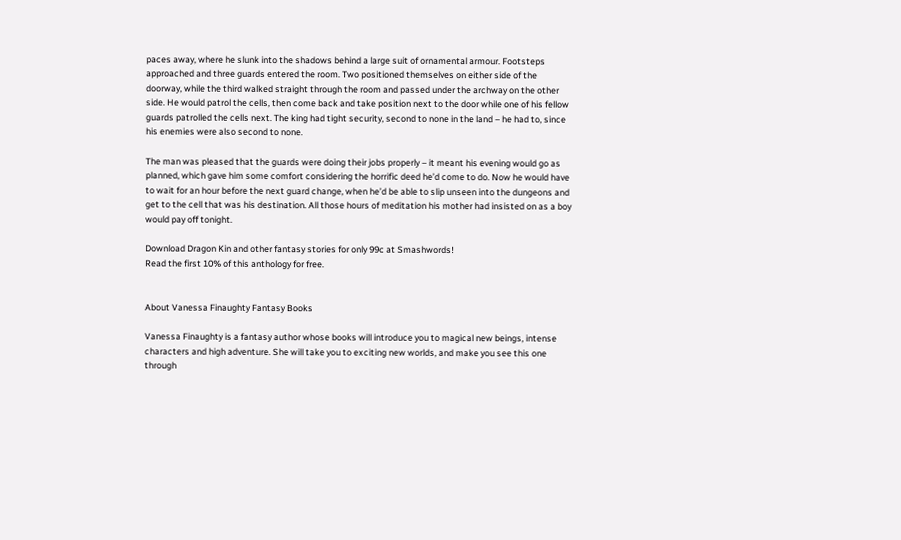paces away, where he slunk into the shadows behind a large suit of ornamental armour. Footsteps approached and three guards entered the room. Two positioned themselves on either side of the doorway, while the third walked straight through the room and passed under the archway on the other side. He would patrol the cells, then come back and take position next to the door while one of his fellow guards patrolled the cells next. The king had tight security, second to none in the land – he had to, since his enemies were also second to none.

The man was pleased that the guards were doing their jobs properly – it meant his evening would go as planned, which gave him some comfort considering the horrific deed he’d come to do. Now he would have to wait for an hour before the next guard change, when he’d be able to slip unseen into the dungeons and get to the cell that was his destination. All those hours of meditation his mother had insisted on as a boy would pay off tonight.

Download Dragon Kin and other fantasy stories for only 99c at Smashwords!
Read the first 10% of this anthology for free.


About Vanessa Finaughty Fantasy Books

Vanessa Finaughty is a fantasy author whose books will introduce you to magical new beings, intense characters and high adventure. She will take you to exciting new worlds, and make you see this one through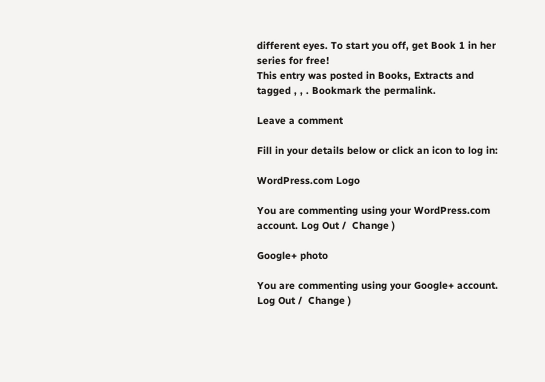different eyes. To start you off, get Book 1 in her series for free!
This entry was posted in Books, Extracts and tagged , , . Bookmark the permalink.

Leave a comment

Fill in your details below or click an icon to log in:

WordPress.com Logo

You are commenting using your WordPress.com account. Log Out /  Change )

Google+ photo

You are commenting using your Google+ account. Log Out /  Change )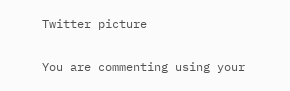Twitter picture

You are commenting using your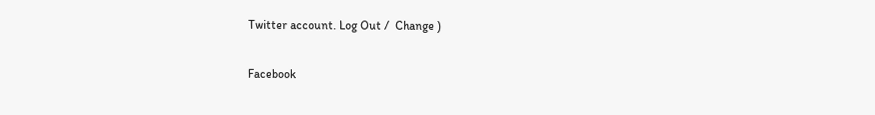Twitter account. Log Out /  Change )

Facebook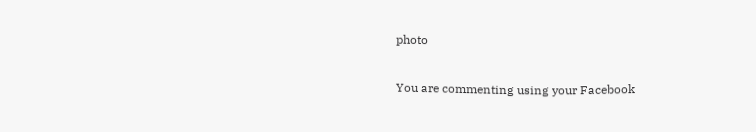photo

You are commenting using your Facebook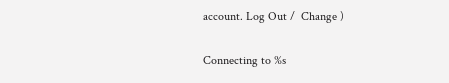account. Log Out /  Change )

Connecting to %s